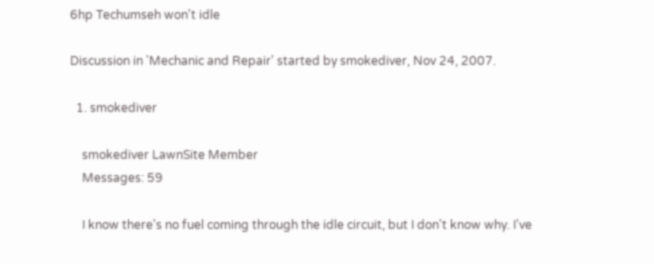6hp Techumseh won't idle

Discussion in 'Mechanic and Repair' started by smokediver, Nov 24, 2007.

  1. smokediver

    smokediver LawnSite Member
    Messages: 59

    I know there's no fuel coming through the idle circuit, but I don't know why. I've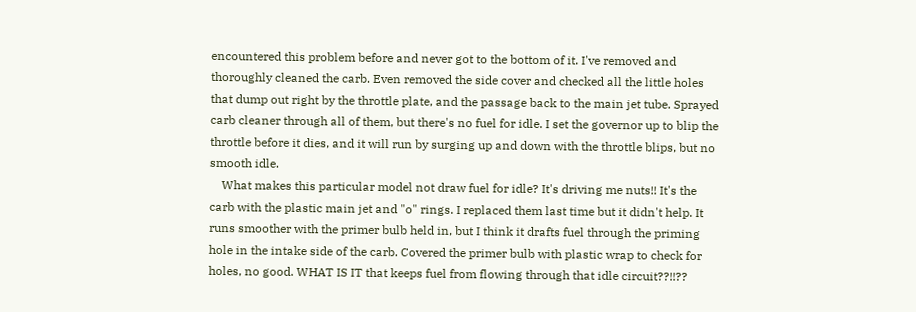encountered this problem before and never got to the bottom of it. I've removed and thoroughly cleaned the carb. Even removed the side cover and checked all the little holes that dump out right by the throttle plate, and the passage back to the main jet tube. Sprayed carb cleaner through all of them, but there's no fuel for idle. I set the governor up to blip the throttle before it dies, and it will run by surging up and down with the throttle blips, but no smooth idle.
    What makes this particular model not draw fuel for idle? It's driving me nuts!! It's the carb with the plastic main jet and "o" rings. I replaced them last time but it didn't help. It runs smoother with the primer bulb held in, but I think it drafts fuel through the priming hole in the intake side of the carb. Covered the primer bulb with plastic wrap to check for holes, no good. WHAT IS IT that keeps fuel from flowing through that idle circuit??!!??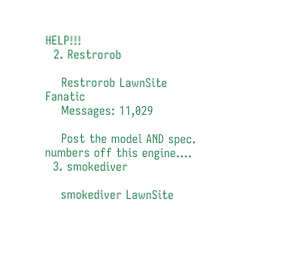HELP!!!
  2. Restrorob

    Restrorob LawnSite Fanatic
    Messages: 11,029

    Post the model AND spec. numbers off this engine....
  3. smokediver

    smokediver LawnSite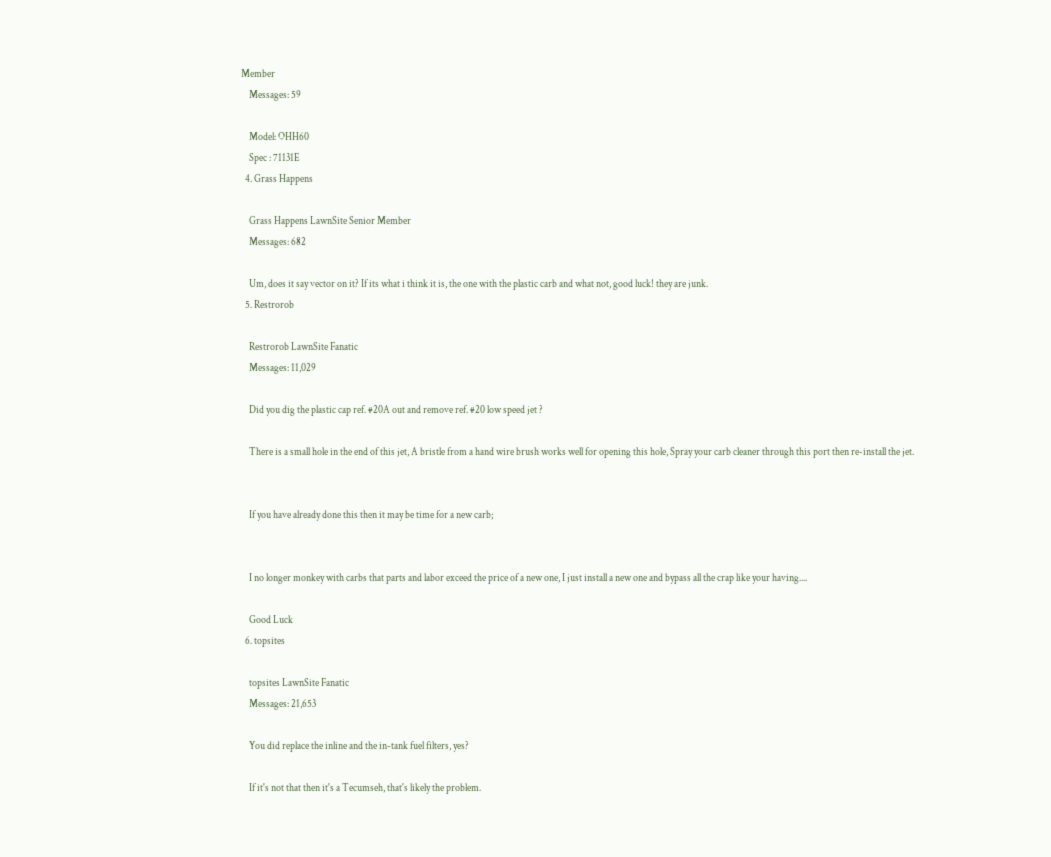Member
    Messages: 59

    Model: OHH60
    Spec : 71131E
  4. Grass Happens

    Grass Happens LawnSite Senior Member
    Messages: 682

    Um, does it say vector on it? If its what i think it is, the one with the plastic carb and what not, good luck! they are junk.
  5. Restrorob

    Restrorob LawnSite Fanatic
    Messages: 11,029

    Did you dig the plastic cap ref. #20A out and remove ref. #20 low speed jet ?

    There is a small hole in the end of this jet, A bristle from a hand wire brush works well for opening this hole, Spray your carb cleaner through this port then re-install the jet.


    If you have already done this then it may be time for a new carb;


    I no longer monkey with carbs that parts and labor exceed the price of a new one, I just install a new one and bypass all the crap like your having....

    Good Luck
  6. topsites

    topsites LawnSite Fanatic
    Messages: 21,653

    You did replace the inline and the in-tank fuel filters, yes?

    If it's not that then it's a Tecumseh, that's likely the problem.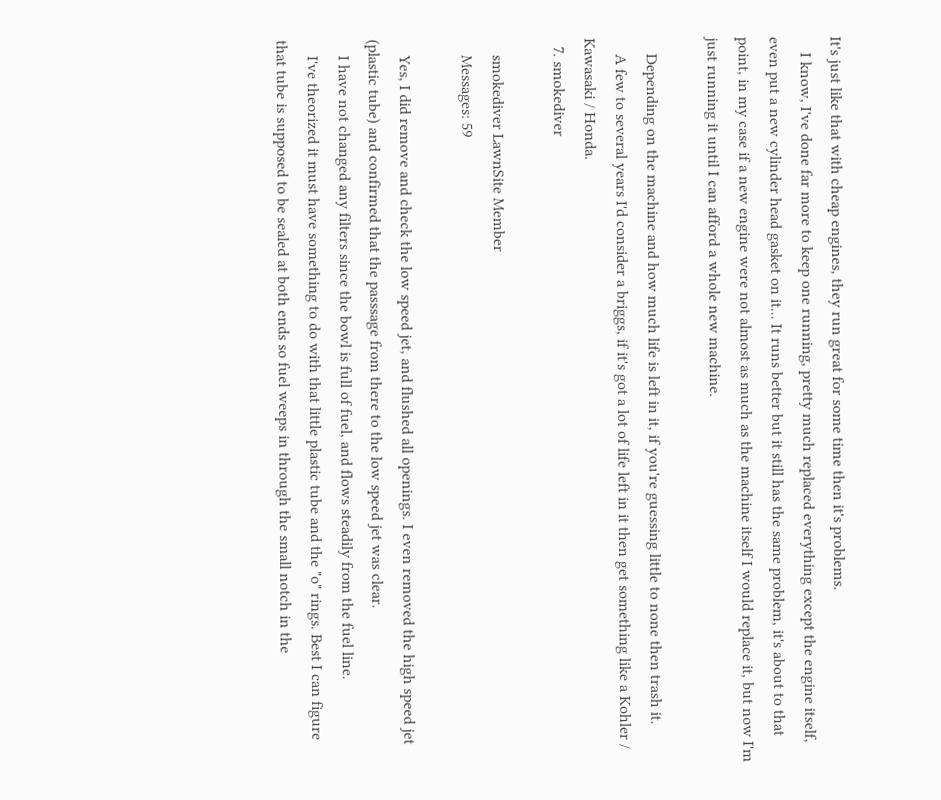It's just like that with cheap engines, they run great for some time then it's problems.
    I know, I've done far more to keep one running, pretty much replaced everything except the engine itself, even put a new cylinder head gasket on it... It runs better but it still has the same problem, it's about to that point, in my case if a new engine were not almost as much as the machine itself I would replace it, but now I'm just running it until I can afford a whole new machine.

    Depending on the machine and how much life is left in it, if you're guessing little to none then trash it.
    A few to several years I'd consider a briggs, if it's got a lot of life left in it then get something like a Kohler / Kawasaki / Honda.
  7. smokediver

    smokediver LawnSite Member
    Messages: 59

    Yes, I did remove and check the low speed jet, and flushed all openings. I even removed the high speed jet (plastic tube) and confirmed that the passsage from there to the low speed jet was clear.
    I have not changed any filters since the bowl is full of fuel, and flows steadily from the fuel line.
    I've theorized it must have something to do with that little plastic tube and the "o" rings. Best I can figure that tube is supposed to be sealed at both ends so fuel weeps in through the small notch in the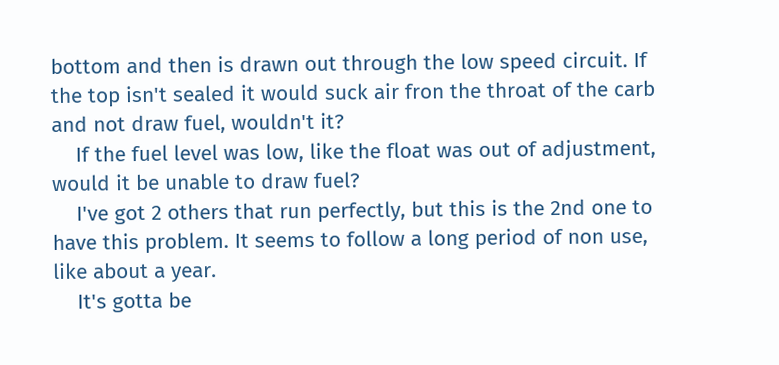bottom and then is drawn out through the low speed circuit. If the top isn't sealed it would suck air fron the throat of the carb and not draw fuel, wouldn't it?
    If the fuel level was low, like the float was out of adjustment, would it be unable to draw fuel?
    I've got 2 others that run perfectly, but this is the 2nd one to have this problem. It seems to follow a long period of non use, like about a year.
    It's gotta be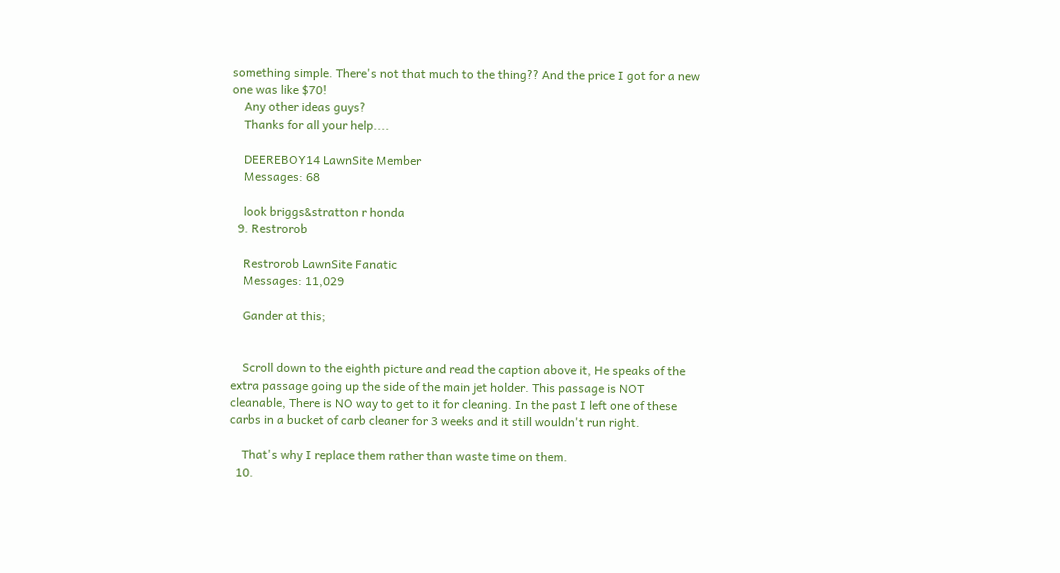something simple. There's not that much to the thing?? And the price I got for a new one was like $70!
    Any other ideas guys?
    Thanks for all your help....

    DEEREBOY14 LawnSite Member
    Messages: 68

    look briggs&stratton r honda
  9. Restrorob

    Restrorob LawnSite Fanatic
    Messages: 11,029

    Gander at this;


    Scroll down to the eighth picture and read the caption above it, He speaks of the extra passage going up the side of the main jet holder. This passage is NOT cleanable, There is NO way to get to it for cleaning. In the past I left one of these carbs in a bucket of carb cleaner for 3 weeks and it still wouldn't run right.

    That's why I replace them rather than waste time on them.
  10.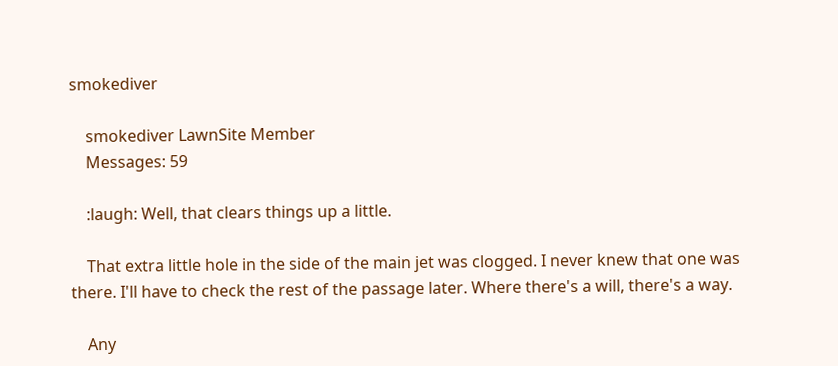smokediver

    smokediver LawnSite Member
    Messages: 59

    :laugh: Well, that clears things up a little.

    That extra little hole in the side of the main jet was clogged. I never knew that one was there. I'll have to check the rest of the passage later. Where there's a will, there's a way.

    Any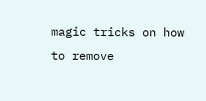magic tricks on how to remove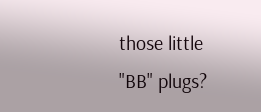those little "BB" plugs?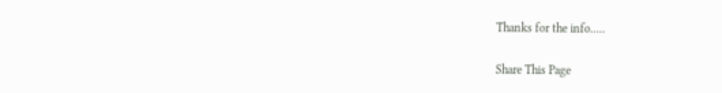Thanks for the info.....

Share This Page